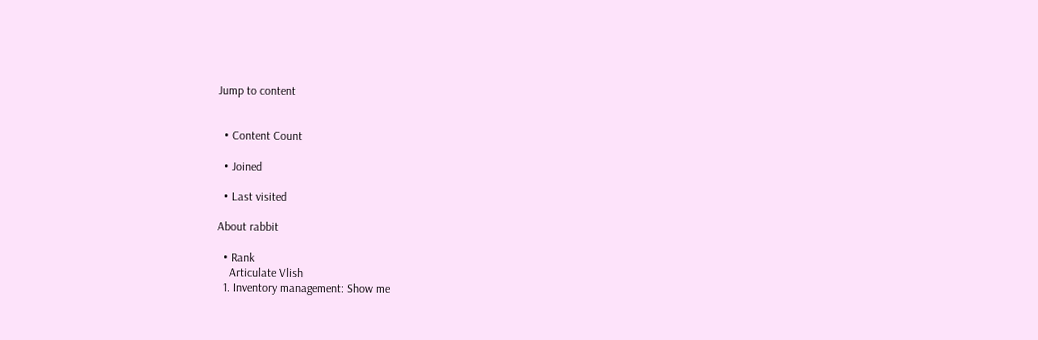Jump to content


  • Content Count

  • Joined

  • Last visited

About rabbit

  • Rank
    Articulate Vlish
  1. Inventory management: Show me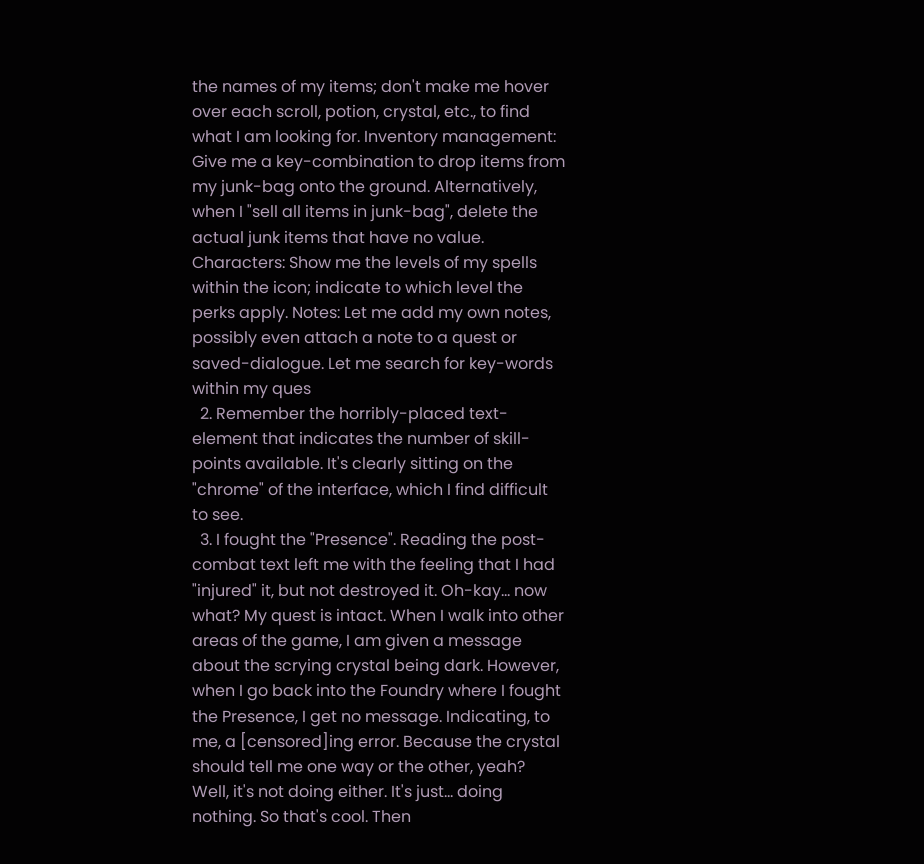the names of my items; don't make me hover over each scroll, potion, crystal, etc., to find what I am looking for. Inventory management: Give me a key-combination to drop items from my junk-bag onto the ground. Alternatively, when I "sell all items in junk-bag", delete the actual junk items that have no value. Characters: Show me the levels of my spells within the icon; indicate to which level the perks apply. Notes: Let me add my own notes, possibly even attach a note to a quest or saved-dialogue. Let me search for key-words within my ques
  2. Remember the horribly-placed text-element that indicates the number of skill-points available. It's clearly sitting on the "chrome" of the interface, which I find difficult to see.
  3. I fought the "Presence". Reading the post-combat text left me with the feeling that I had "injured" it, but not destroyed it. Oh-kay... now what? My quest is intact. When I walk into other areas of the game, I am given a message about the scrying crystal being dark. However, when I go back into the Foundry where I fought the Presence, I get no message. Indicating, to me, a [censored]ing error. Because the crystal should tell me one way or the other, yeah? Well, it's not doing either. It's just... doing nothing. So that's cool. Then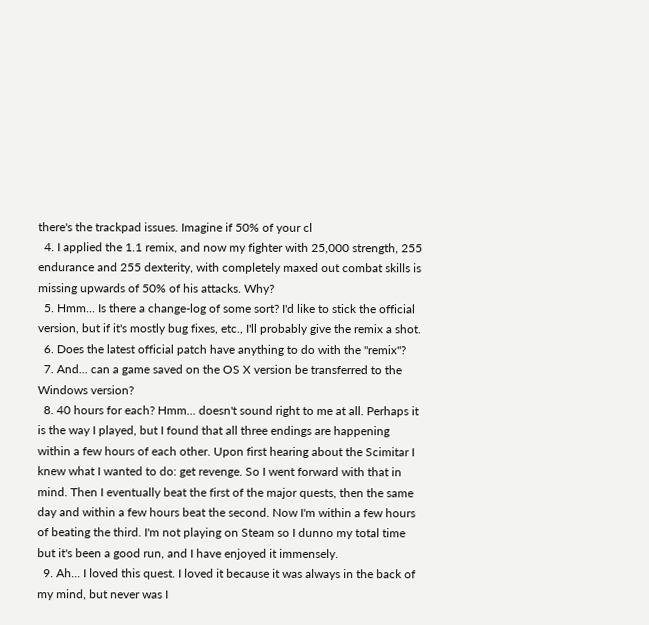there's the trackpad issues. Imagine if 50% of your cl
  4. I applied the 1.1 remix, and now my fighter with 25,000 strength, 255 endurance and 255 dexterity, with completely maxed out combat skills is missing upwards of 50% of his attacks. Why?
  5. Hmm... Is there a change-log of some sort? I'd like to stick the official version, but if it's mostly bug fixes, etc., I'll probably give the remix a shot.
  6. Does the latest official patch have anything to do with the "remix"?
  7. And... can a game saved on the OS X version be transferred to the Windows version?
  8. 40 hours for each? Hmm... doesn't sound right to me at all. Perhaps it is the way I played, but I found that all three endings are happening within a few hours of each other. Upon first hearing about the Scimitar I knew what I wanted to do: get revenge. So I went forward with that in mind. Then I eventually beat the first of the major quests, then the same day and within a few hours beat the second. Now I'm within a few hours of beating the third. I'm not playing on Steam so I dunno my total time but it's been a good run, and I have enjoyed it immensely.
  9. Ah... I loved this quest. I loved it because it was always in the back of my mind, but never was I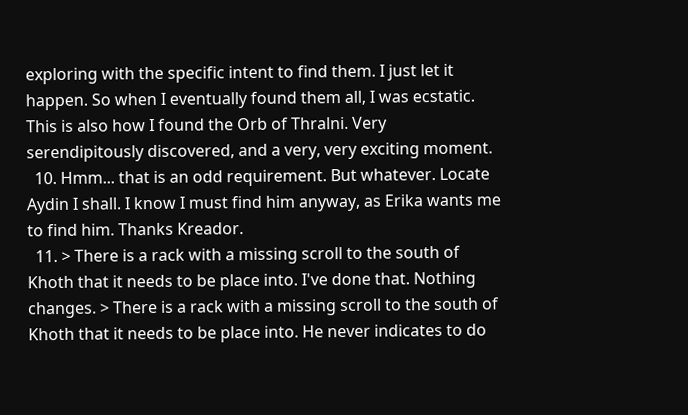exploring with the specific intent to find them. I just let it happen. So when I eventually found them all, I was ecstatic. This is also how I found the Orb of Thralni. Very serendipitously discovered, and a very, very exciting moment.
  10. Hmm... that is an odd requirement. But whatever. Locate Aydin I shall. I know I must find him anyway, as Erika wants me to find him. Thanks Kreador.
  11. > There is a rack with a missing scroll to the south of Khoth that it needs to be place into. I've done that. Nothing changes. > There is a rack with a missing scroll to the south of Khoth that it needs to be place into. He never indicates to do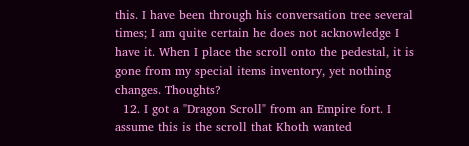this. I have been through his conversation tree several times; I am quite certain he does not acknowledge I have it. When I place the scroll onto the pedestal, it is gone from my special items inventory, yet nothing changes. Thoughts?
  12. I got a "Dragon Scroll" from an Empire fort. I assume this is the scroll that Khoth wanted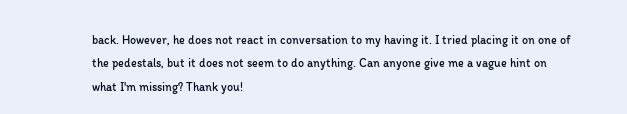back. However, he does not react in conversation to my having it. I tried placing it on one of the pedestals, but it does not seem to do anything. Can anyone give me a vague hint on what I'm missing? Thank you!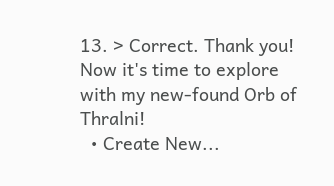13. > Correct. Thank you! Now it's time to explore with my new-found Orb of Thralni!
  • Create New...